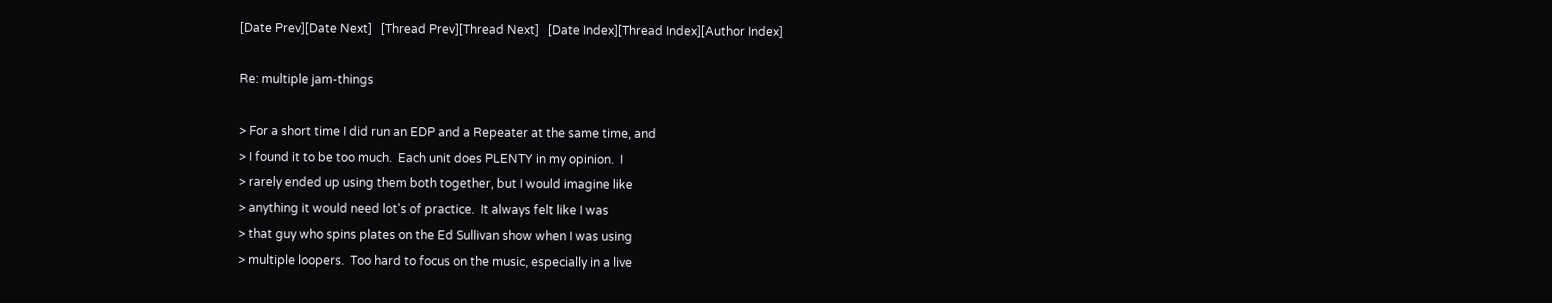[Date Prev][Date Next]   [Thread Prev][Thread Next]   [Date Index][Thread Index][Author Index]

Re: multiple jam-things

> For a short time I did run an EDP and a Repeater at the same time, and
> I found it to be too much.  Each unit does PLENTY in my opinion.  I
> rarely ended up using them both together, but I would imagine like
> anything it would need lot's of practice.  It always felt like I was
> that guy who spins plates on the Ed Sullivan show when I was using
> multiple loopers.  Too hard to focus on the music, especially in a live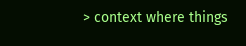> context where things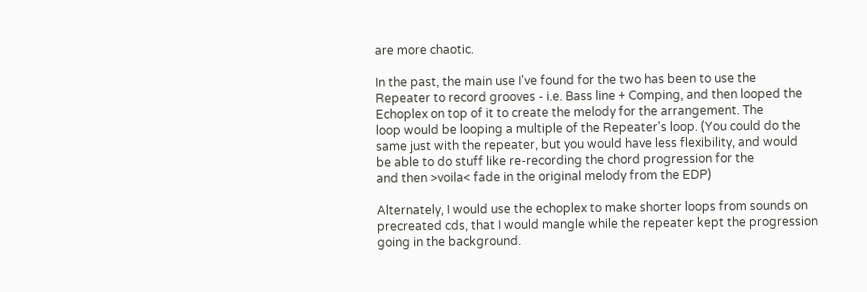are more chaotic.

In the past, the main use I've found for the two has been to use the
Repeater to record grooves - i.e. Bass line + Comping, and then looped the
Echoplex on top of it to create the melody for the arrangement. The
loop would be looping a multiple of the Repeater's loop. (You could do the
same just with the repeater, but you would have less flexibility, and would
be able to do stuff like re-recording the chord progression for the
and then >voila< fade in the original melody from the EDP)

Alternately, I would use the echoplex to make shorter loops from sounds on
precreated cds, that I would mangle while the repeater kept the progression
going in the background.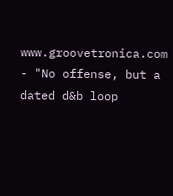www.groovetronica.com - "No offense, but a dated d&b loop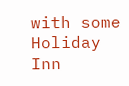with some Holiday
Inn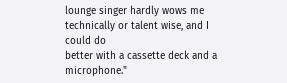lounge singer hardly wows me technically or talent wise, and I could do
better with a cassette deck and a microphone."